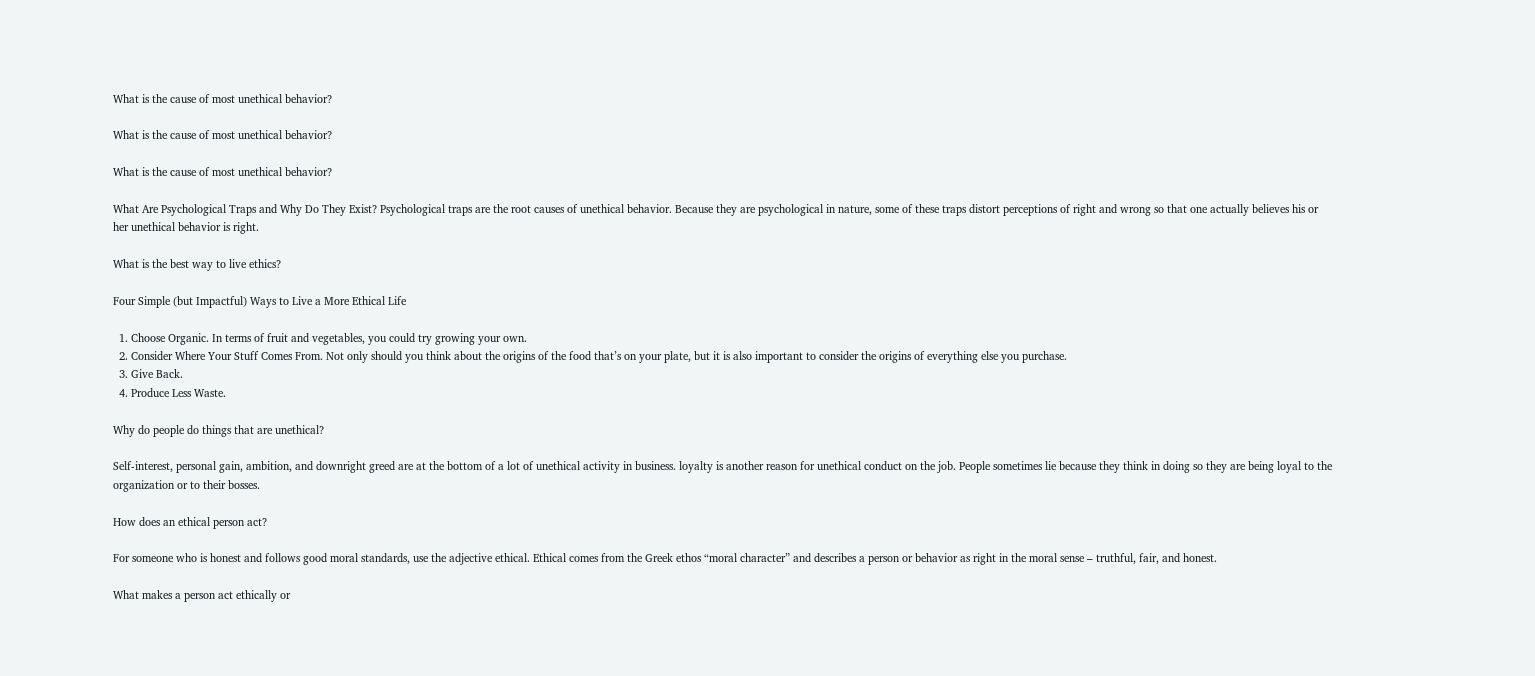What is the cause of most unethical behavior?

What is the cause of most unethical behavior?

What is the cause of most unethical behavior?

What Are Psychological Traps and Why Do They Exist? Psychological traps are the root causes of unethical behavior. Because they are psychological in nature, some of these traps distort perceptions of right and wrong so that one actually believes his or her unethical behavior is right.

What is the best way to live ethics?

Four Simple (but Impactful) Ways to Live a More Ethical Life

  1. Choose Organic. In terms of fruit and vegetables, you could try growing your own.
  2. Consider Where Your Stuff Comes From. Not only should you think about the origins of the food that’s on your plate, but it is also important to consider the origins of everything else you purchase.
  3. Give Back.
  4. Produce Less Waste.

Why do people do things that are unethical?

Self-interest, personal gain, ambition, and downright greed are at the bottom of a lot of unethical activity in business. loyalty is another reason for unethical conduct on the job. People sometimes lie because they think in doing so they are being loyal to the organization or to their bosses.

How does an ethical person act?

For someone who is honest and follows good moral standards, use the adjective ethical. Ethical comes from the Greek ethos “moral character” and describes a person or behavior as right in the moral sense – truthful, fair, and honest.

What makes a person act ethically or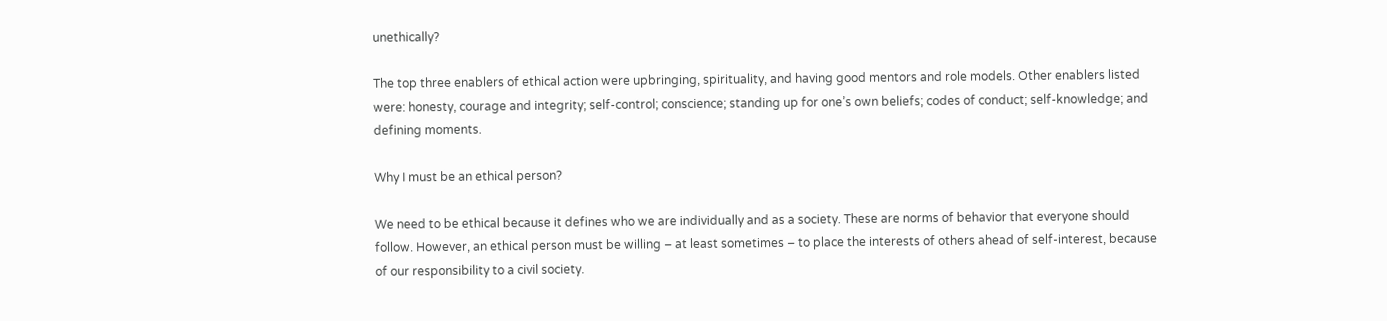unethically?

The top three enablers of ethical action were upbringing, spirituality, and having good mentors and role models. Other enablers listed were: honesty, courage and integrity; self-control; conscience; standing up for one’s own beliefs; codes of conduct; self-knowledge; and defining moments.

Why I must be an ethical person?

We need to be ethical because it defines who we are individually and as a society. These are norms of behavior that everyone should follow. However, an ethical person must be willing – at least sometimes – to place the interests of others ahead of self-interest, because of our responsibility to a civil society.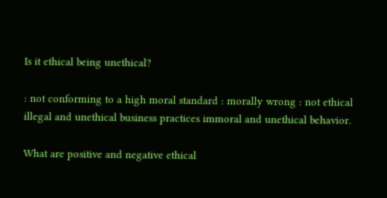Is it ethical being unethical?

: not conforming to a high moral standard : morally wrong : not ethical illegal and unethical business practices immoral and unethical behavior.

What are positive and negative ethical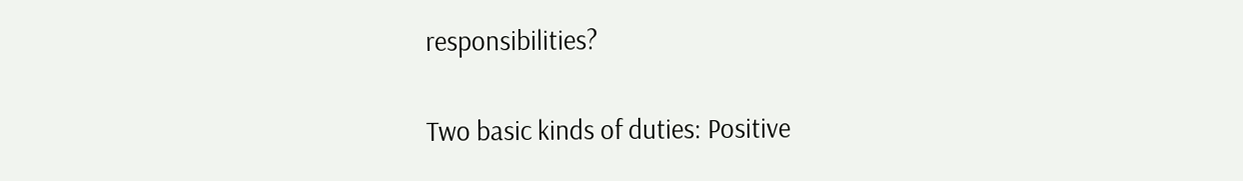responsibilities?

Two basic kinds of duties: Positive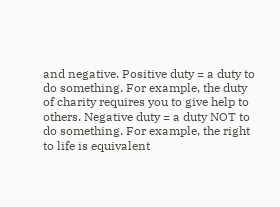and negative. Positive duty = a duty to do something. For example, the duty of charity requires you to give help to others. Negative duty = a duty NOT to do something. For example, the right to life is equivalent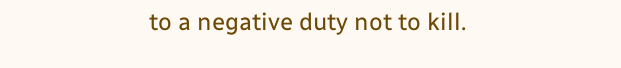to a negative duty not to kill.